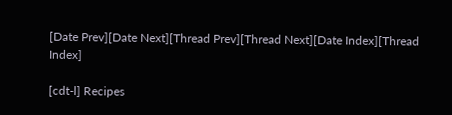[Date Prev][Date Next][Thread Prev][Thread Next][Date Index][Thread Index]

[cdt-l] Recipes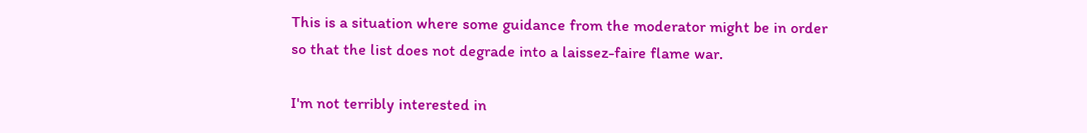This is a situation where some guidance from the moderator might be in order
so that the list does not degrade into a laissez-faire flame war.

I'm not terribly interested in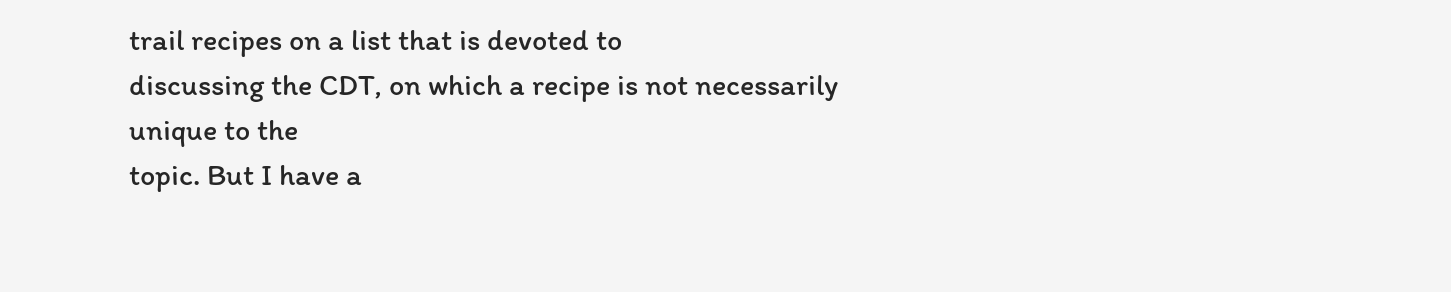trail recipes on a list that is devoted to
discussing the CDT, on which a recipe is not necessarily unique to the
topic. But I have a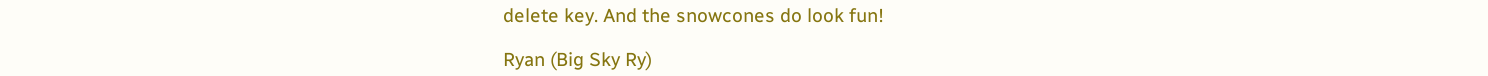delete key. And the snowcones do look fun!

Ryan (Big Sky Ry)